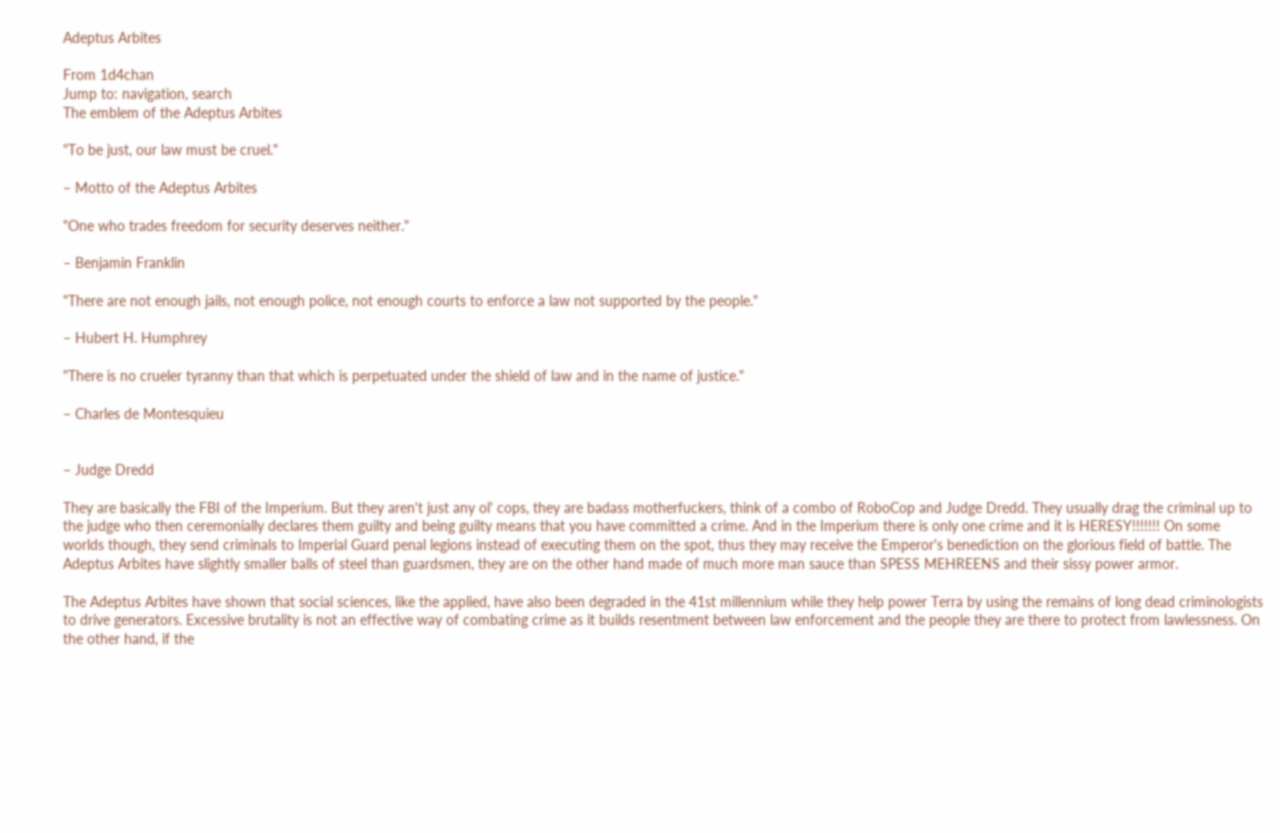Adeptus Arbites

From 1d4chan
Jump to: navigation, search
The emblem of the Adeptus Arbites

"To be just, our law must be cruel."

– Motto of the Adeptus Arbites

"One who trades freedom for security deserves neither."

– Benjamin Franklin

"There are not enough jails, not enough police, not enough courts to enforce a law not supported by the people."

– Hubert H. Humphrey

"There is no crueler tyranny than that which is perpetuated under the shield of law and in the name of justice."

– Charles de Montesquieu


– Judge Dredd

They are basically the FBI of the Imperium. But they aren't just any ol' cops, they are badass motherfuckers, think of a combo of RoboCop and Judge Dredd. They usually drag the criminal up to the judge who then ceremonially declares them guilty and being guilty means that you have committed a crime. And in the Imperium there is only one crime and it is HERESY!!!!!!! On some worlds though, they send criminals to Imperial Guard penal legions instead of executing them on the spot, thus they may receive the Emperor's benediction on the glorious field of battle. The Adeptus Arbites have slightly smaller balls of steel than guardsmen, they are on the other hand made of much more man sauce than SPESS MEHREENS and their sissy power armor.

The Adeptus Arbites have shown that social sciences, like the applied, have also been degraded in the 41st millennium while they help power Terra by using the remains of long dead criminologists to drive generators. Excessive brutality is not an effective way of combating crime as it builds resentment between law enforcement and the people they are there to protect from lawlessness. On the other hand, if the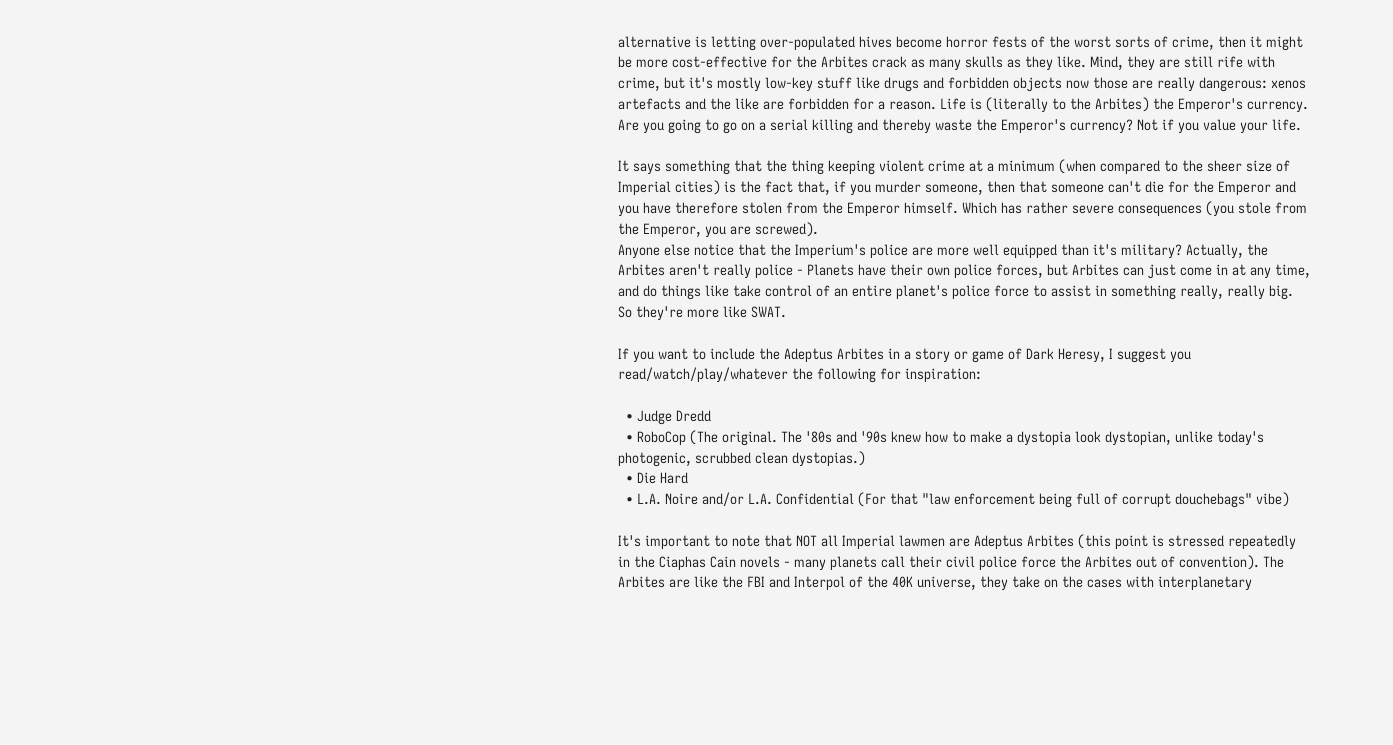alternative is letting over-populated hives become horror fests of the worst sorts of crime, then it might be more cost-effective for the Arbites crack as many skulls as they like. Mind, they are still rife with crime, but it's mostly low-key stuff like drugs and forbidden objects now those are really dangerous: xenos artefacts and the like are forbidden for a reason. Life is (literally to the Arbites) the Emperor's currency. Are you going to go on a serial killing and thereby waste the Emperor's currency? Not if you value your life.

It says something that the thing keeping violent crime at a minimum (when compared to the sheer size of Imperial cities) is the fact that, if you murder someone, then that someone can't die for the Emperor and you have therefore stolen from the Emperor himself. Which has rather severe consequences (you stole from the Emperor, you are screwed).
Anyone else notice that the Imperium's police are more well equipped than it's military? Actually, the Arbites aren't really police - Planets have their own police forces, but Arbites can just come in at any time, and do things like take control of an entire planet's police force to assist in something really, really big. So they're more like SWAT.

If you want to include the Adeptus Arbites in a story or game of Dark Heresy, I suggest you read/watch/play/whatever the following for inspiration:

  • Judge Dredd
  • RoboCop (The original. The '80s and '90s knew how to make a dystopia look dystopian, unlike today's photogenic, scrubbed clean dystopias.)
  • Die Hard
  • L.A. Noire and/or L.A. Confidential (For that "law enforcement being full of corrupt douchebags" vibe)

It's important to note that NOT all Imperial lawmen are Adeptus Arbites (this point is stressed repeatedly in the Ciaphas Cain novels - many planets call their civil police force the Arbites out of convention). The Arbites are like the FBI and Interpol of the 40K universe, they take on the cases with interplanetary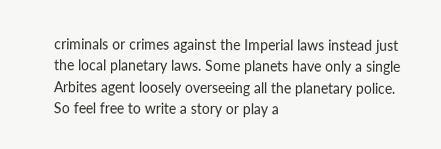criminals or crimes against the Imperial laws instead just the local planetary laws. Some planets have only a single Arbites agent loosely overseeing all the planetary police. So feel free to write a story or play a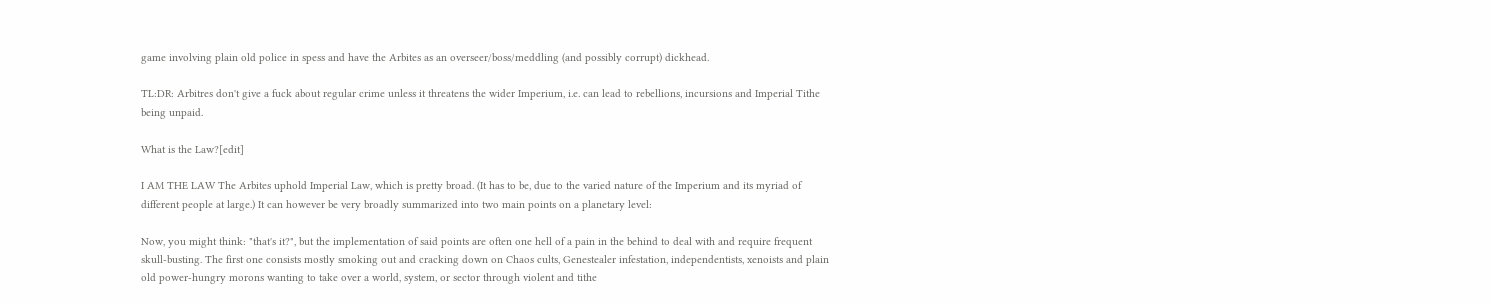game involving plain old police in spess and have the Arbites as an overseer/boss/meddling (and possibly corrupt) dickhead.

TL:DR: Arbitres don't give a fuck about regular crime unless it threatens the wider Imperium, i.e. can lead to rebellions, incursions and Imperial Tithe being unpaid.

What is the Law?[edit]

I AM THE LAW The Arbites uphold Imperial Law, which is pretty broad. (It has to be, due to the varied nature of the Imperium and its myriad of different people at large.) It can however be very broadly summarized into two main points on a planetary level:

Now, you might think: "that's it?", but the implementation of said points are often one hell of a pain in the behind to deal with and require frequent skull-busting. The first one consists mostly smoking out and cracking down on Chaos cults, Genestealer infestation, independentists, xenoists and plain old power-hungry morons wanting to take over a world, system, or sector through violent and tithe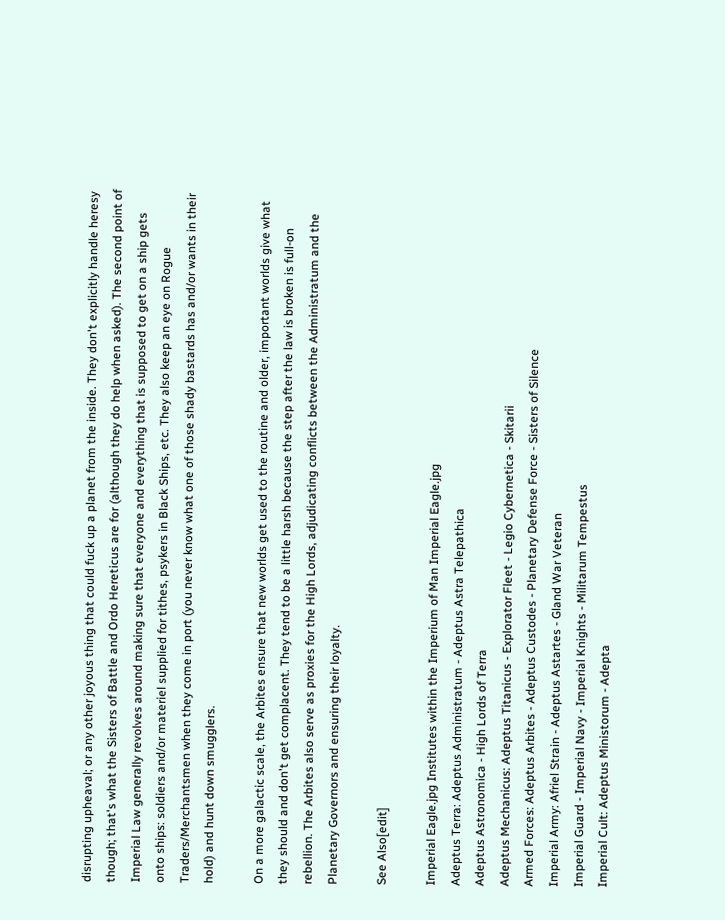disrupting upheaval; or any other joyous thing that could fuck up a planet from the inside. They don't explicitly handle heresy though; that's what the Sisters of Battle and Ordo Hereticus are for (although they do help when asked). The second point of Imperial Law generally revolves around making sure that everyone and everything that is supposed to get on a ship gets onto ships: soldiers and/or materiel supplied for tithes, psykers in Black Ships, etc. They also keep an eye on Rogue Traders/Merchantsmen when they come in port (you never know what one of those shady bastards has and/or wants in their hold) and hunt down smugglers.

On a more galactic scale, the Arbites ensure that new worlds get used to the routine and older, important worlds give what they should and don't get complacent. They tend to be a little harsh because the step after the law is broken is full-on rebellion. The Arbites also serve as proxies for the High Lords, adjudicating conflicts between the Administratum and the Planetary Governors and ensuring their loyalty.

See Also[edit]

Imperial Eagle.jpg Institutes within the Imperium of Man Imperial Eagle.jpg
Adeptus Terra: Adeptus Administratum - Adeptus Astra Telepathica
Adeptus Astronomica - High Lords of Terra
Adeptus Mechanicus: Adeptus Titanicus - Explorator Fleet - Legio Cybernetica - Skitarii
Armed Forces: Adeptus Arbites - Adeptus Custodes - Planetary Defense Force - Sisters of Silence
Imperial Army: Afriel Strain - Adeptus Astartes - Gland War Veteran
Imperial Guard - Imperial Navy - Imperial Knights - Militarum Tempestus
Imperial Cult: Adeptus Ministorum - Adepta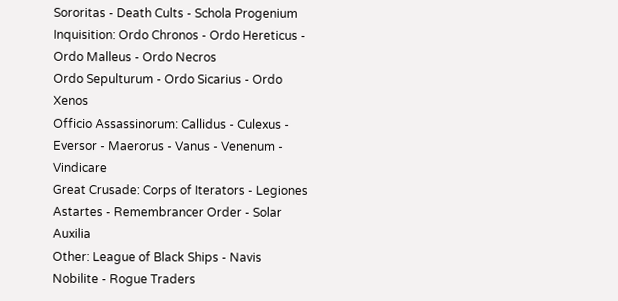Sororitas - Death Cults - Schola Progenium
Inquisition: Ordo Chronos - Ordo Hereticus - Ordo Malleus - Ordo Necros
Ordo Sepulturum - Ordo Sicarius - Ordo Xenos
Officio Assassinorum: Callidus - Culexus - Eversor - Maerorus - Vanus - Venenum - Vindicare
Great Crusade: Corps of Iterators - Legiones Astartes - Remembrancer Order - Solar Auxilia
Other: League of Black Ships - Navis Nobilite - Rogue Traders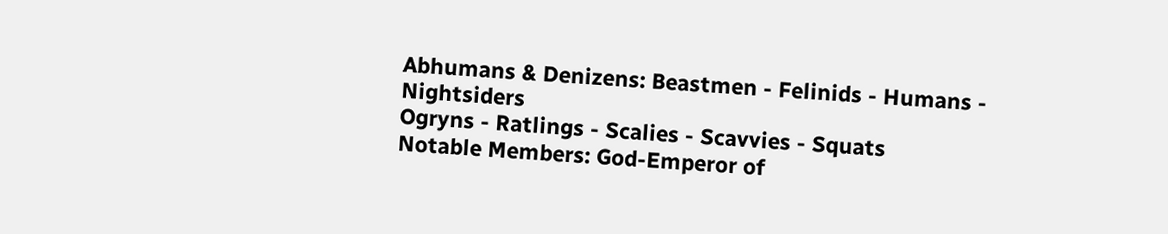Abhumans & Denizens: Beastmen - Felinids - Humans - Nightsiders
Ogryns - Ratlings - Scalies - Scavvies - Squats
Notable Members: God-Emperor of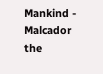Mankind - Malcador the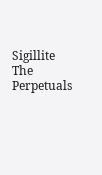Sigillite
The Perpetuals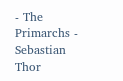- The Primarchs - Sebastian Thor